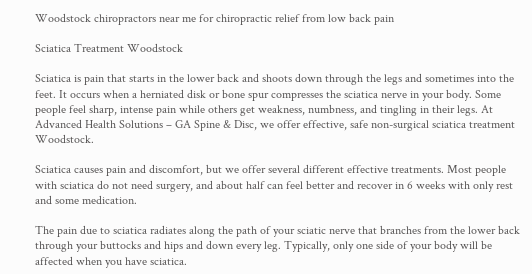Woodstock chiropractors near me for chiropractic relief from low back pain

Sciatica Treatment Woodstock

Sciatica is pain that starts in the lower back and shoots down through the legs and sometimes into the feet. It occurs when a herniated disk or bone spur compresses the sciatica nerve in your body. Some people feel sharp, intense pain while others get weakness, numbness, and tingling in their legs. At Advanced Health Solutions – GA Spine & Disc, we offer effective, safe non-surgical sciatica treatment Woodstock.

Sciatica causes pain and discomfort, but we offer several different effective treatments. Most people with sciatica do not need surgery, and about half can feel better and recover in 6 weeks with only rest and some medication.

The pain due to sciatica radiates along the path of your sciatic nerve that branches from the lower back through your buttocks and hips and down every leg. Typically, only one side of your body will be affected when you have sciatica.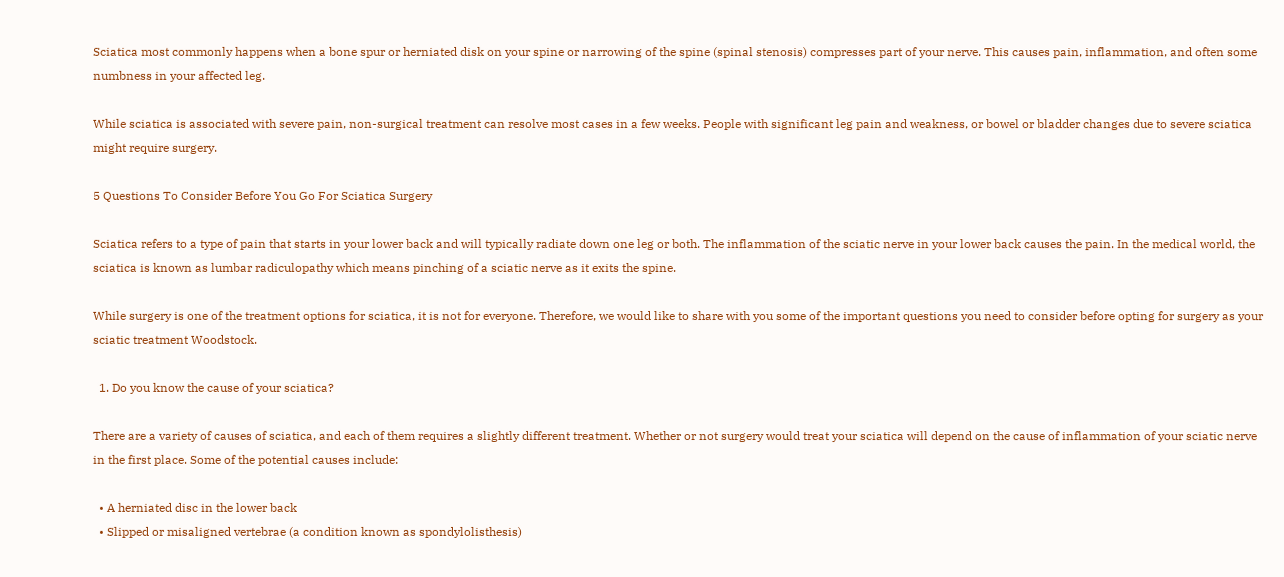Sciatica most commonly happens when a bone spur or herniated disk on your spine or narrowing of the spine (spinal stenosis) compresses part of your nerve. This causes pain, inflammation, and often some numbness in your affected leg.

While sciatica is associated with severe pain, non-surgical treatment can resolve most cases in a few weeks. People with significant leg pain and weakness, or bowel or bladder changes due to severe sciatica might require surgery.

5 Questions To Consider Before You Go For Sciatica Surgery

Sciatica refers to a type of pain that starts in your lower back and will typically radiate down one leg or both. The inflammation of the sciatic nerve in your lower back causes the pain. In the medical world, the sciatica is known as lumbar radiculopathy which means pinching of a sciatic nerve as it exits the spine.

While surgery is one of the treatment options for sciatica, it is not for everyone. Therefore, we would like to share with you some of the important questions you need to consider before opting for surgery as your sciatic treatment Woodstock.

  1. Do you know the cause of your sciatica?

There are a variety of causes of sciatica, and each of them requires a slightly different treatment. Whether or not surgery would treat your sciatica will depend on the cause of inflammation of your sciatic nerve in the first place. Some of the potential causes include:

  • A herniated disc in the lower back
  • Slipped or misaligned vertebrae (a condition known as spondylolisthesis)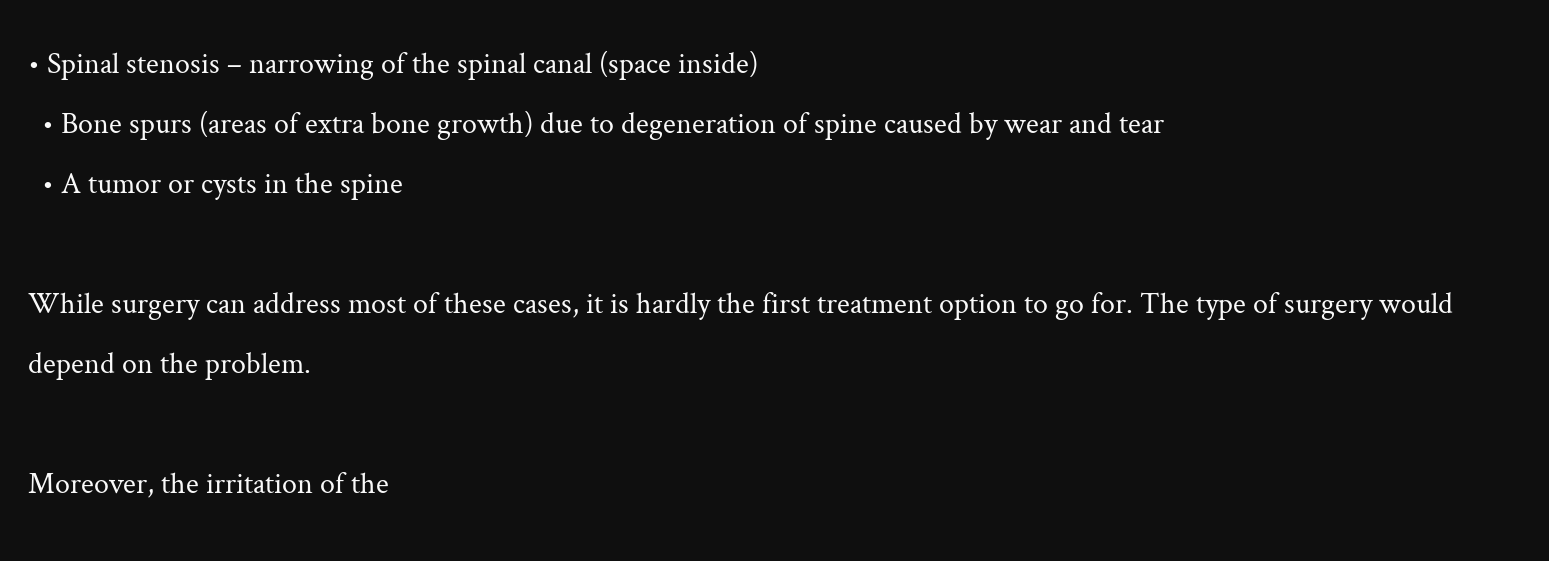• Spinal stenosis – narrowing of the spinal canal (space inside)
  • Bone spurs (areas of extra bone growth) due to degeneration of spine caused by wear and tear
  • A tumor or cysts in the spine

While surgery can address most of these cases, it is hardly the first treatment option to go for. The type of surgery would depend on the problem.

Moreover, the irritation of the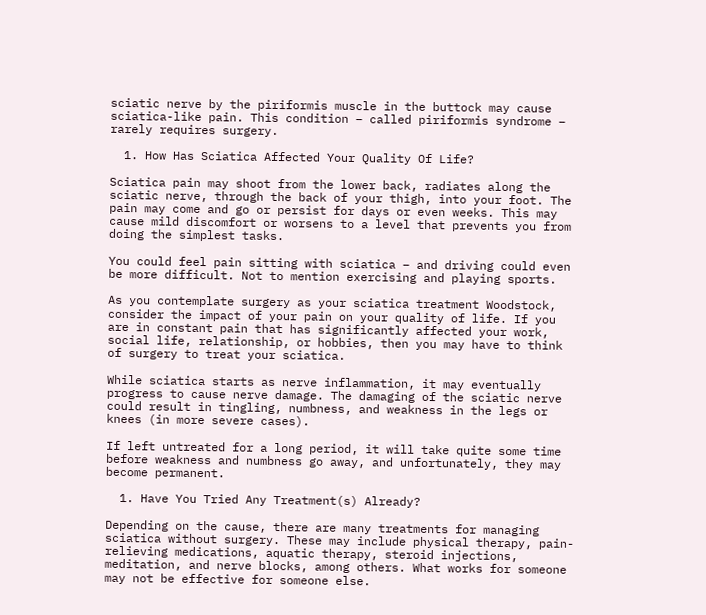sciatic nerve by the piriformis muscle in the buttock may cause sciatica-like pain. This condition – called piriformis syndrome – rarely requires surgery.

  1. How Has Sciatica Affected Your Quality Of Life?

Sciatica pain may shoot from the lower back, radiates along the sciatic nerve, through the back of your thigh, into your foot. The pain may come and go or persist for days or even weeks. This may cause mild discomfort or worsens to a level that prevents you from doing the simplest tasks.

You could feel pain sitting with sciatica – and driving could even be more difficult. Not to mention exercising and playing sports.

As you contemplate surgery as your sciatica treatment Woodstock, consider the impact of your pain on your quality of life. If you are in constant pain that has significantly affected your work, social life, relationship, or hobbies, then you may have to think of surgery to treat your sciatica.

While sciatica starts as nerve inflammation, it may eventually progress to cause nerve damage. The damaging of the sciatic nerve could result in tingling, numbness, and weakness in the legs or knees (in more severe cases).

If left untreated for a long period, it will take quite some time before weakness and numbness go away, and unfortunately, they may become permanent.

  1. Have You Tried Any Treatment(s) Already?

Depending on the cause, there are many treatments for managing sciatica without surgery. These may include physical therapy, pain-relieving medications, aquatic therapy, steroid injections, meditation, and nerve blocks, among others. What works for someone may not be effective for someone else.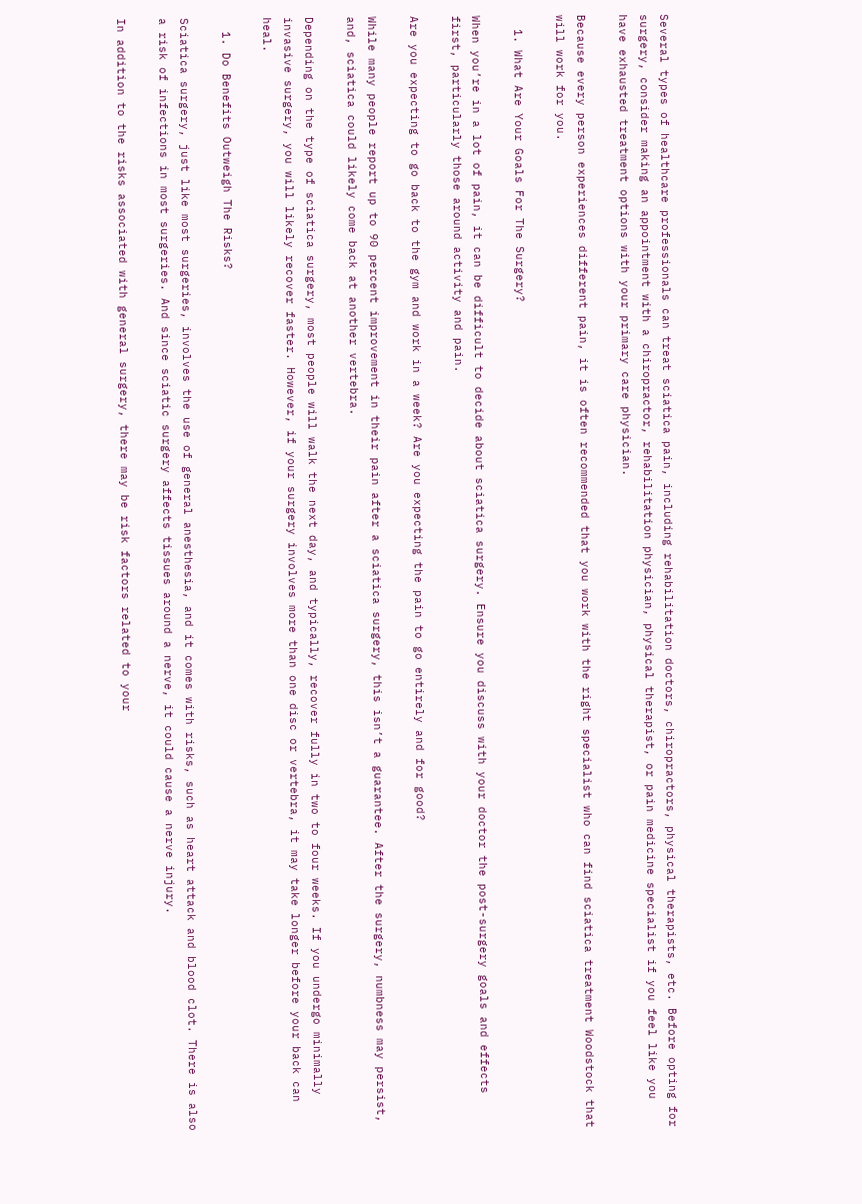Several types of healthcare professionals can treat sciatica pain, including rehabilitation doctors, chiropractors, physical therapists, etc. Before opting for surgery, consider making an appointment with a chiropractor, rehabilitation physician, physical therapist, or pain medicine specialist if you feel like you have exhausted treatment options with your primary care physician.

Because every person experiences different pain, it is often recommended that you work with the right specialist who can find sciatica treatment Woodstock that will work for you.

  1. What Are Your Goals For The Surgery?

When you’re in a lot of pain, it can be difficult to decide about sciatica surgery. Ensure you discuss with your doctor the post-surgery goals and effects first, particularly those around activity and pain.

Are you expecting to go back to the gym and work in a week? Are you expecting the pain to go entirely and for good?

While many people report up to 90 percent improvement in their pain after a sciatica surgery, this isn’t a guarantee. After the surgery, numbness may persist, and, sciatica could likely come back at another vertebra.

Depending on the type of sciatica surgery, most people will walk the next day, and typically, recover fully in two to four weeks. If you undergo minimally invasive surgery, you will likely recover faster. However, if your surgery involves more than one disc or vertebra, it may take longer before your back can heal.

  1. Do Benefits Outweigh The Risks?

Sciatica surgery, just like most surgeries, involves the use of general anesthesia, and it comes with risks, such as heart attack and blood clot. There is also a risk of infections in most surgeries. And since sciatic surgery affects tissues around a nerve, it could cause a nerve injury.

In addition to the risks associated with general surgery, there may be risk factors related to your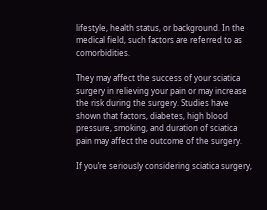lifestyle, health status, or background. In the medical field, such factors are referred to as comorbidities.

They may affect the success of your sciatica surgery in relieving your pain or may increase the risk during the surgery. Studies have shown that factors, diabetes, high blood pressure, smoking, and duration of sciatica pain may affect the outcome of the surgery.

If you’re seriously considering sciatica surgery,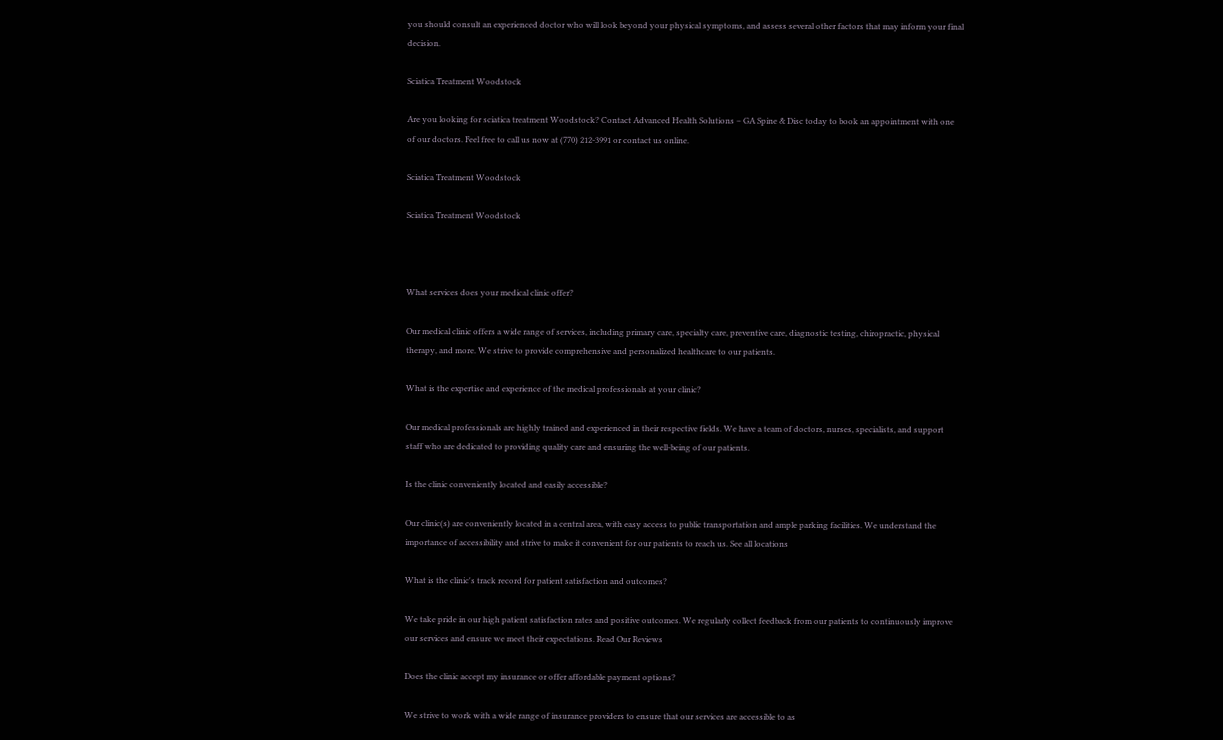you should consult an experienced doctor who will look beyond your physical symptoms, and assess several other factors that may inform your final decision.

Sciatica Treatment Woodstock

Are you looking for sciatica treatment Woodstock? Contact Advanced Health Solutions – GA Spine & Disc today to book an appointment with one of our doctors. Feel free to call us now at (770) 212-3991 or contact us online.

Sciatica Treatment Woodstock

Sciatica Treatment Woodstock



What services does your medical clinic offer?

Our medical clinic offers a wide range of services, including primary care, specialty care, preventive care, diagnostic testing, chiropractic, physical therapy, and more. We strive to provide comprehensive and personalized healthcare to our patients.

What is the expertise and experience of the medical professionals at your clinic?

Our medical professionals are highly trained and experienced in their respective fields. We have a team of doctors, nurses, specialists, and support staff who are dedicated to providing quality care and ensuring the well-being of our patients.

Is the clinic conveniently located and easily accessible?

Our clinic(s) are conveniently located in a central area, with easy access to public transportation and ample parking facilities. We understand the importance of accessibility and strive to make it convenient for our patients to reach us. See all locations

What is the clinic's track record for patient satisfaction and outcomes?

We take pride in our high patient satisfaction rates and positive outcomes. We regularly collect feedback from our patients to continuously improve our services and ensure we meet their expectations. Read Our Reviews

Does the clinic accept my insurance or offer affordable payment options?

We strive to work with a wide range of insurance providers to ensure that our services are accessible to as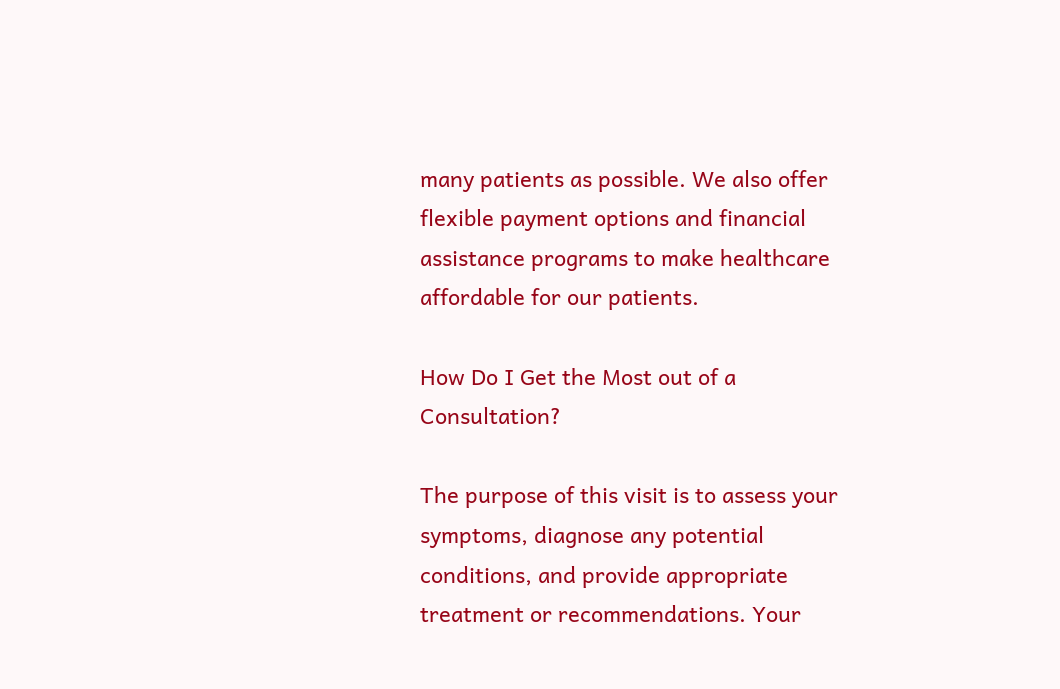many patients as possible. We also offer flexible payment options and financial assistance programs to make healthcare affordable for our patients.

How Do I Get the Most out of a Consultation?

The purpose of this visit is to assess your symptoms, diagnose any potential conditions, and provide appropriate treatment or recommendations. Your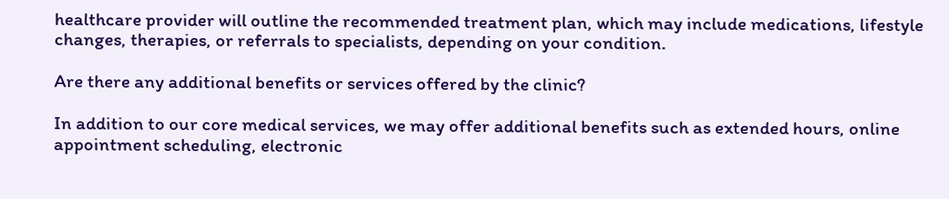healthcare provider will outline the recommended treatment plan, which may include medications, lifestyle changes, therapies, or referrals to specialists, depending on your condition.

Are there any additional benefits or services offered by the clinic?

In addition to our core medical services, we may offer additional benefits such as extended hours, online appointment scheduling, electronic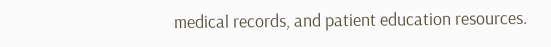medical records, and patient education resources.